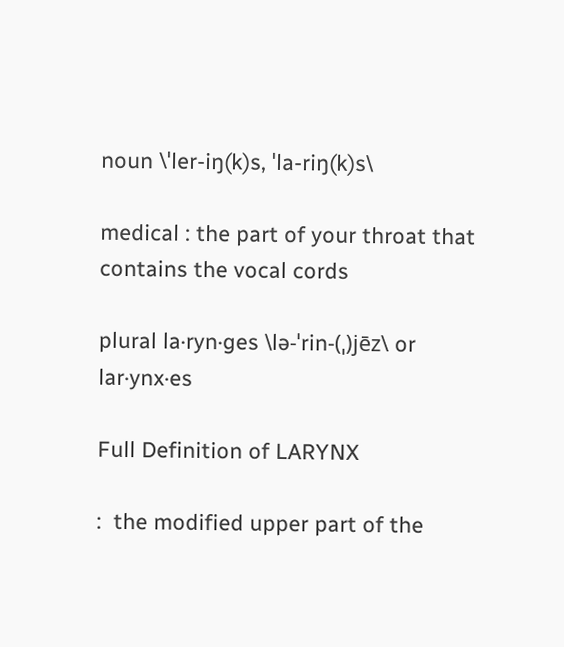noun \ˈler-iŋ(k)s, ˈla-riŋ(k)s\

medical : the part of your throat that contains the vocal cords

plural la·ryn·ges \lə-ˈrin-(ˌ)jēz\ or lar·ynx·es

Full Definition of LARYNX

:  the modified upper part of the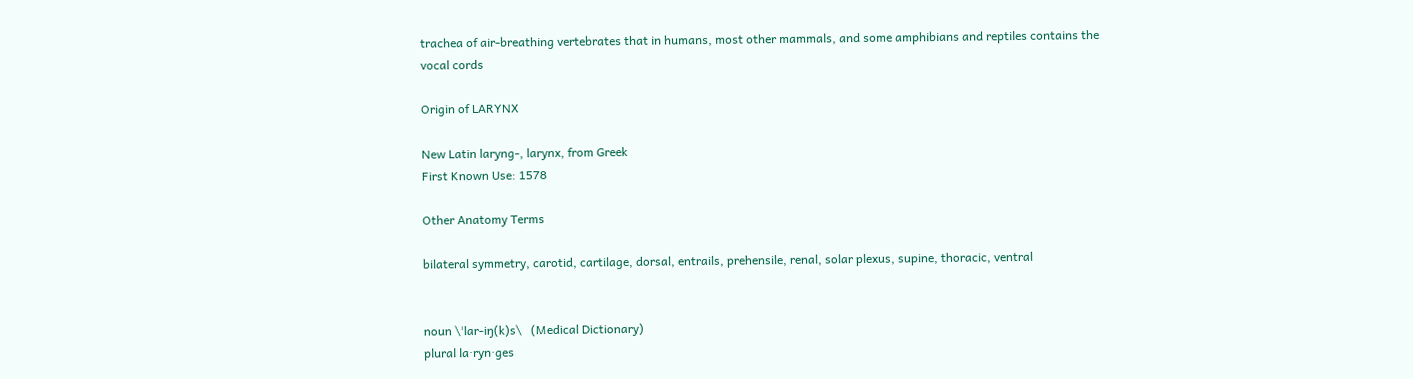trachea of air-breathing vertebrates that in humans, most other mammals, and some amphibians and reptiles contains the vocal cords

Origin of LARYNX

New Latin laryng-, larynx, from Greek
First Known Use: 1578

Other Anatomy Terms

bilateral symmetry, carotid, cartilage, dorsal, entrails, prehensile, renal, solar plexus, supine, thoracic, ventral


noun \ˈlar-iŋ(k)s\   (Medical Dictionary)
plural la·ryn·ges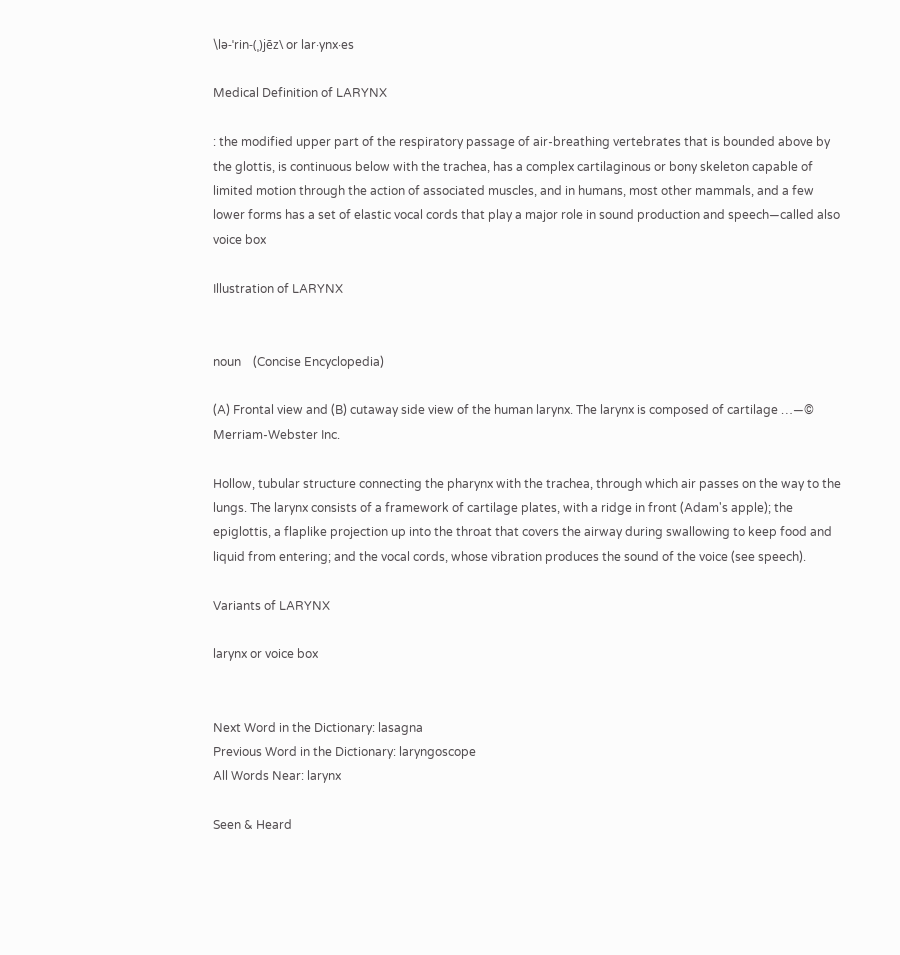\lə-ˈrin-(ˌ)jēz\ or lar·ynx·es

Medical Definition of LARYNX

: the modified upper part of the respiratory passage of air-breathing vertebrates that is bounded above by the glottis, is continuous below with the trachea, has a complex cartilaginous or bony skeleton capable of limited motion through the action of associated muscles, and in humans, most other mammals, and a few lower forms has a set of elastic vocal cords that play a major role in sound production and speech—called also voice box

Illustration of LARYNX


noun    (Concise Encyclopedia)

(A) Frontal view and (B) cutaway side view of the human larynx. The larynx is composed of cartilage …—© Merriam-Webster Inc.

Hollow, tubular structure connecting the pharynx with the trachea, through which air passes on the way to the lungs. The larynx consists of a framework of cartilage plates, with a ridge in front (Adam's apple); the epiglottis, a flaplike projection up into the throat that covers the airway during swallowing to keep food and liquid from entering; and the vocal cords, whose vibration produces the sound of the voice (see speech).

Variants of LARYNX

larynx or voice box


Next Word in the Dictionary: lasagna
Previous Word in the Dictionary: laryngoscope
All Words Near: larynx

Seen & Heard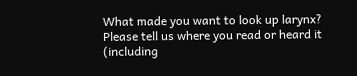What made you want to look up larynx? Please tell us where you read or heard it (including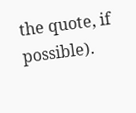the quote, if possible).